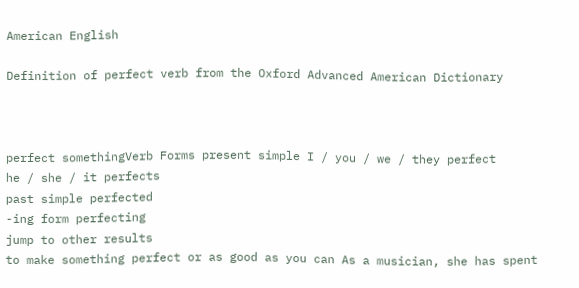American English

Definition of perfect verb from the Oxford Advanced American Dictionary



perfect somethingVerb Forms present simple I / you / we / they perfect
he / she / it perfects
past simple perfected
-ing form perfecting
jump to other results
to make something perfect or as good as you can As a musician, she has spent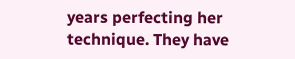years perfecting her technique. They have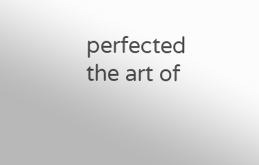perfected the art of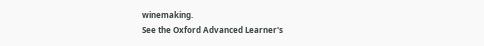winemaking.
See the Oxford Advanced Learner's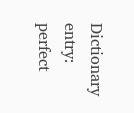Dictionary entry: perfect